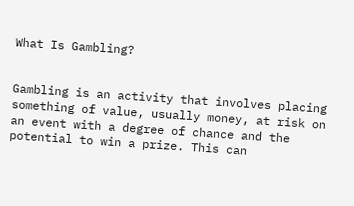What Is Gambling?


Gambling is an activity that involves placing something of value, usually money, at risk on an event with a degree of chance and the potential to win a prize. This can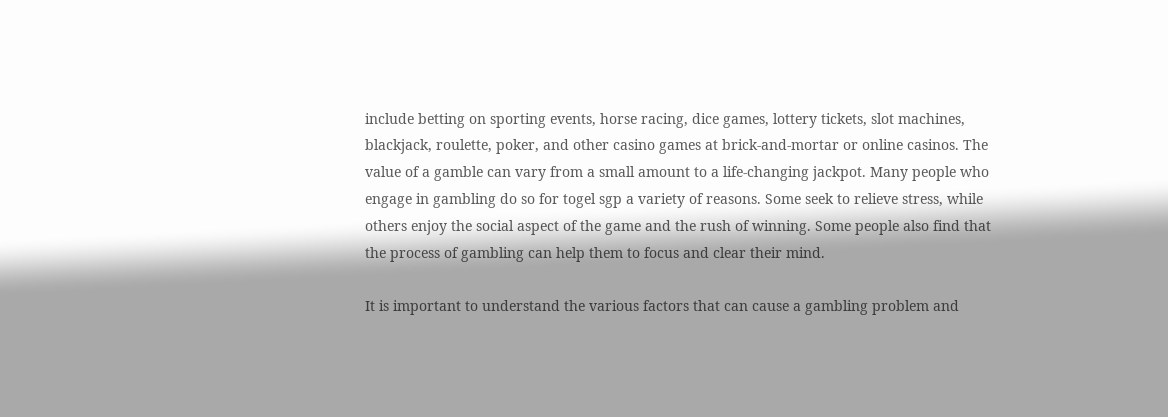include betting on sporting events, horse racing, dice games, lottery tickets, slot machines, blackjack, roulette, poker, and other casino games at brick-and-mortar or online casinos. The value of a gamble can vary from a small amount to a life-changing jackpot. Many people who engage in gambling do so for togel sgp a variety of reasons. Some seek to relieve stress, while others enjoy the social aspect of the game and the rush of winning. Some people also find that the process of gambling can help them to focus and clear their mind.

It is important to understand the various factors that can cause a gambling problem and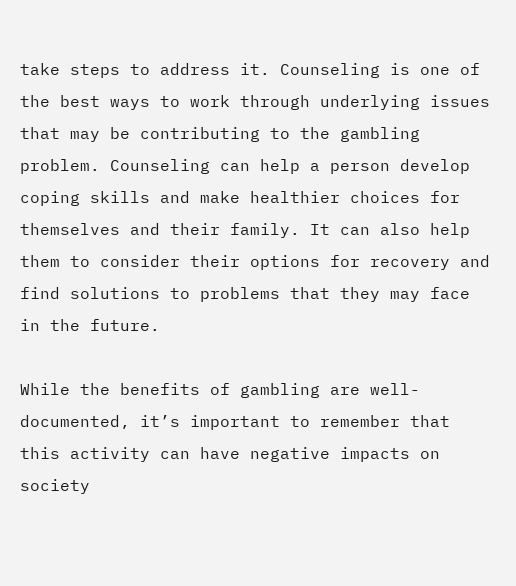take steps to address it. Counseling is one of the best ways to work through underlying issues that may be contributing to the gambling problem. Counseling can help a person develop coping skills and make healthier choices for themselves and their family. It can also help them to consider their options for recovery and find solutions to problems that they may face in the future.

While the benefits of gambling are well-documented, it’s important to remember that this activity can have negative impacts on society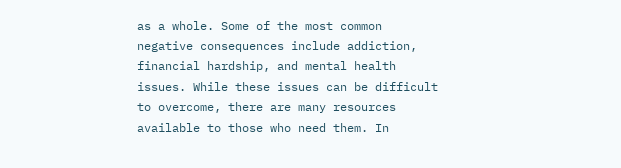as a whole. Some of the most common negative consequences include addiction, financial hardship, and mental health issues. While these issues can be difficult to overcome, there are many resources available to those who need them. In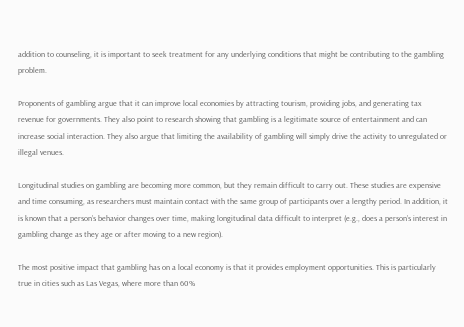addition to counseling, it is important to seek treatment for any underlying conditions that might be contributing to the gambling problem.

Proponents of gambling argue that it can improve local economies by attracting tourism, providing jobs, and generating tax revenue for governments. They also point to research showing that gambling is a legitimate source of entertainment and can increase social interaction. They also argue that limiting the availability of gambling will simply drive the activity to unregulated or illegal venues.

Longitudinal studies on gambling are becoming more common, but they remain difficult to carry out. These studies are expensive and time consuming, as researchers must maintain contact with the same group of participants over a lengthy period. In addition, it is known that a person’s behavior changes over time, making longitudinal data difficult to interpret (e.g., does a person’s interest in gambling change as they age or after moving to a new region).

The most positive impact that gambling has on a local economy is that it provides employment opportunities. This is particularly true in cities such as Las Vegas, where more than 60%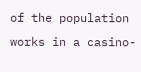of the population works in a casino-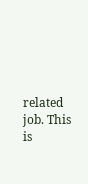related job. This is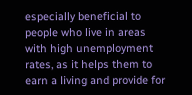especially beneficial to people who live in areas with high unemployment rates, as it helps them to earn a living and provide for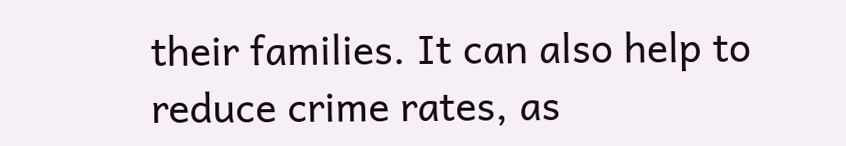their families. It can also help to reduce crime rates, as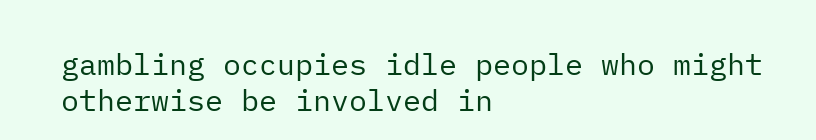gambling occupies idle people who might otherwise be involved in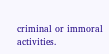criminal or immoral activities.